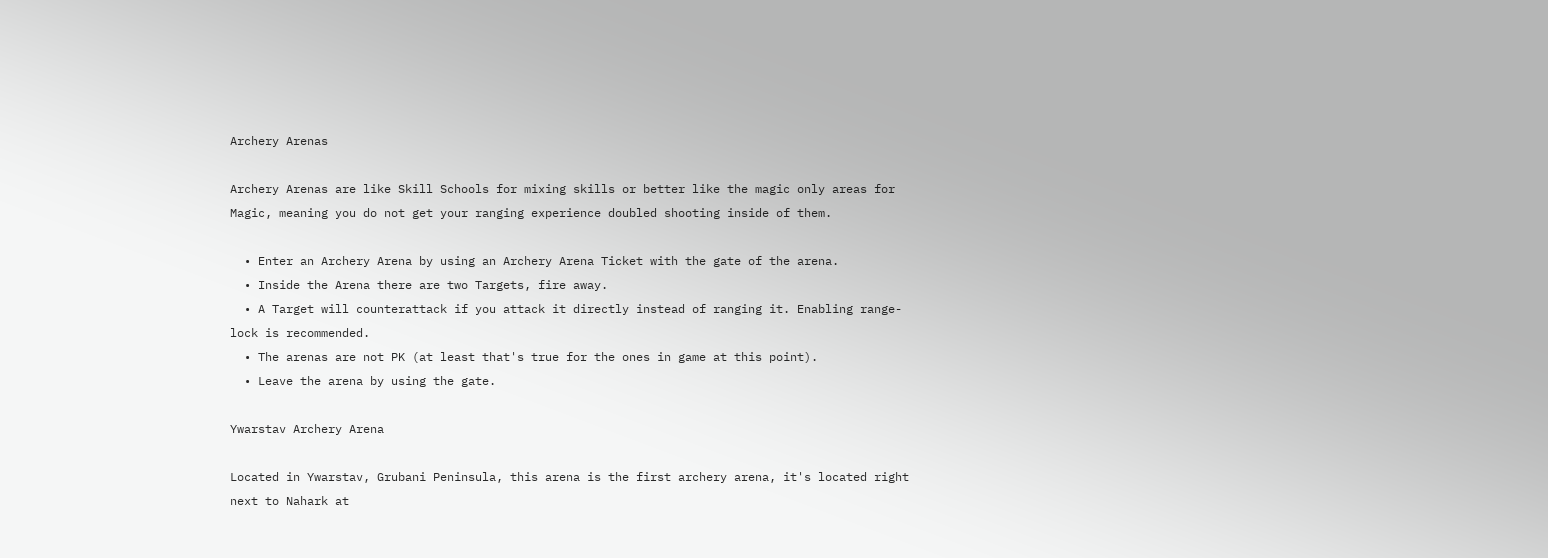Archery Arenas

Archery Arenas are like Skill Schools for mixing skills or better like the magic only areas for Magic, meaning you do not get your ranging experience doubled shooting inside of them.

  • Enter an Archery Arena by using an Archery Arena Ticket with the gate of the arena.
  • Inside the Arena there are two Targets, fire away.
  • A Target will counterattack if you attack it directly instead of ranging it. Enabling range-lock is recommended.
  • The arenas are not PK (at least that's true for the ones in game at this point).
  • Leave the arena by using the gate.

Ywarstav Archery Arena

Located in Ywarstav, Grubani Peninsula, this arena is the first archery arena, it's located right next to Nahark at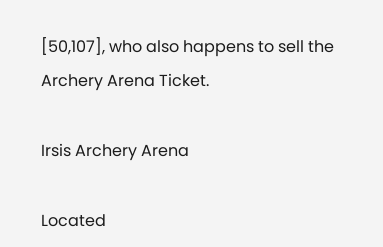[50,107], who also happens to sell the Archery Arena Ticket.

Irsis Archery Arena

Located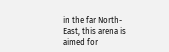in the far North-East, this arena is aimed for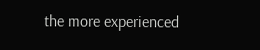the more experienced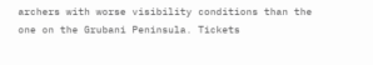archers with worse visibility conditions than the one on the Grubani Peninsula. Tickets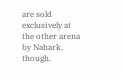are sold exclusively at the other arena by Nahark, though.